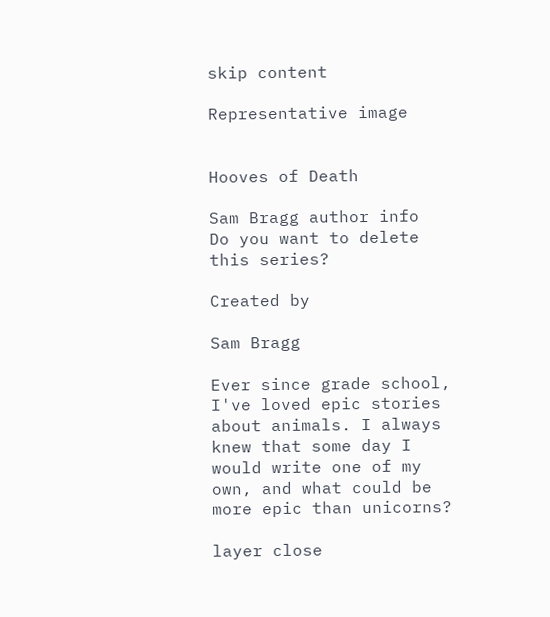skip content

Representative image


Hooves of Death

Sam Bragg author info
Do you want to delete
this series?

Created by

Sam Bragg

Ever since grade school, I've loved epic stories about animals. I always knew that some day I would write one of my own, and what could be more epic than unicorns?

layer close